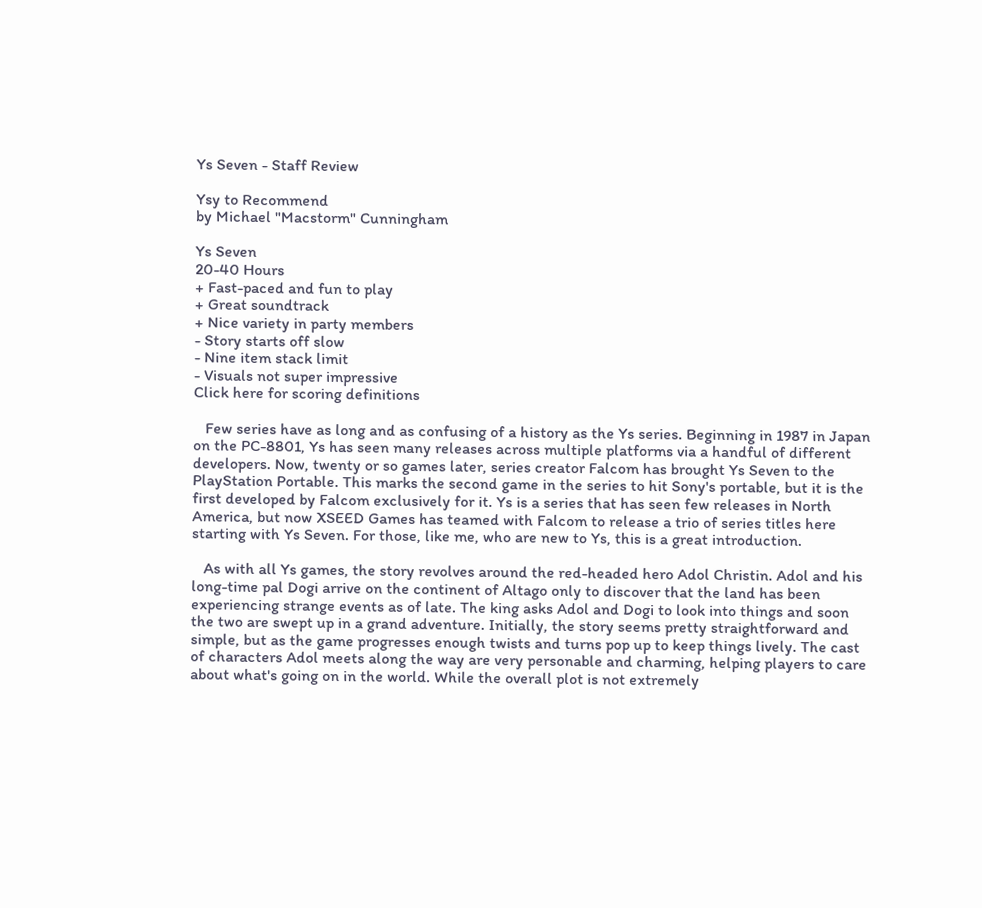Ys Seven - Staff Review

Ysy to Recommend
by Michael "Macstorm" Cunningham

Ys Seven
20-40 Hours
+ Fast-paced and fun to play
+ Great soundtrack
+ Nice variety in party members
- Story starts off slow
- Nine item stack limit
- Visuals not super impressive
Click here for scoring definitions

   Few series have as long and as confusing of a history as the Ys series. Beginning in 1987 in Japan on the PC-8801, Ys has seen many releases across multiple platforms via a handful of different developers. Now, twenty or so games later, series creator Falcom has brought Ys Seven to the PlayStation Portable. This marks the second game in the series to hit Sony's portable, but it is the first developed by Falcom exclusively for it. Ys is a series that has seen few releases in North America, but now XSEED Games has teamed with Falcom to release a trio of series titles here starting with Ys Seven. For those, like me, who are new to Ys, this is a great introduction.

   As with all Ys games, the story revolves around the red-headed hero Adol Christin. Adol and his long-time pal Dogi arrive on the continent of Altago only to discover that the land has been experiencing strange events as of late. The king asks Adol and Dogi to look into things and soon the two are swept up in a grand adventure. Initially, the story seems pretty straightforward and simple, but as the game progresses enough twists and turns pop up to keep things lively. The cast of characters Adol meets along the way are very personable and charming, helping players to care about what's going on in the world. While the overall plot is not extremely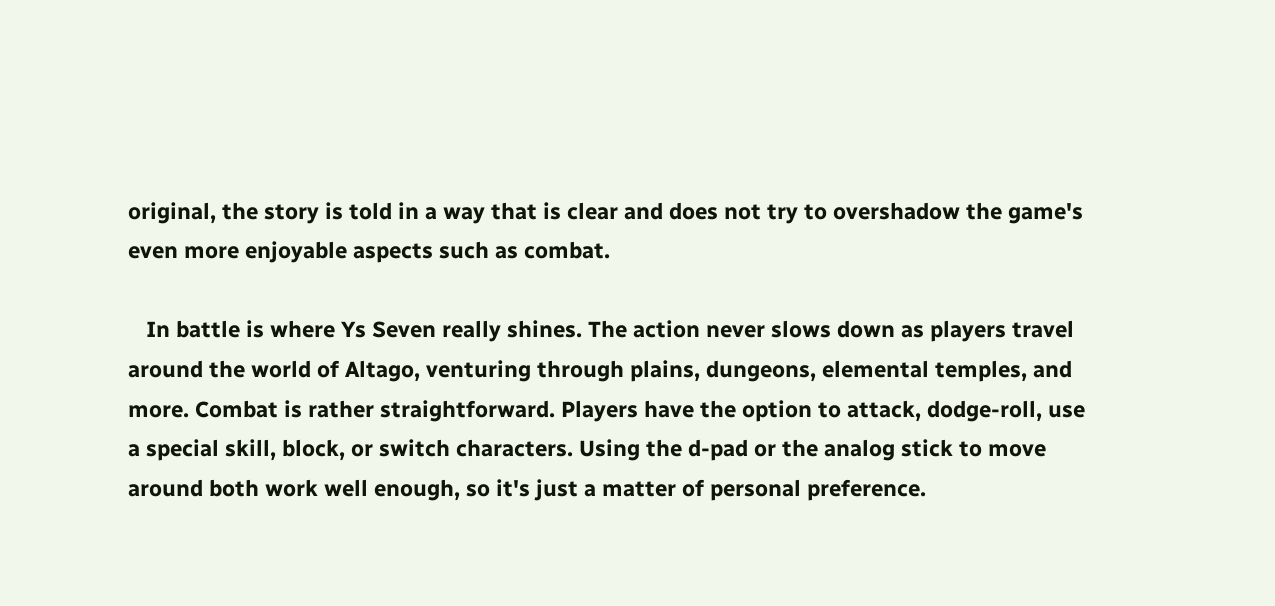original, the story is told in a way that is clear and does not try to overshadow the game's even more enjoyable aspects such as combat.

   In battle is where Ys Seven really shines. The action never slows down as players travel around the world of Altago, venturing through plains, dungeons, elemental temples, and more. Combat is rather straightforward. Players have the option to attack, dodge-roll, use a special skill, block, or switch characters. Using the d-pad or the analog stick to move around both work well enough, so it's just a matter of personal preference.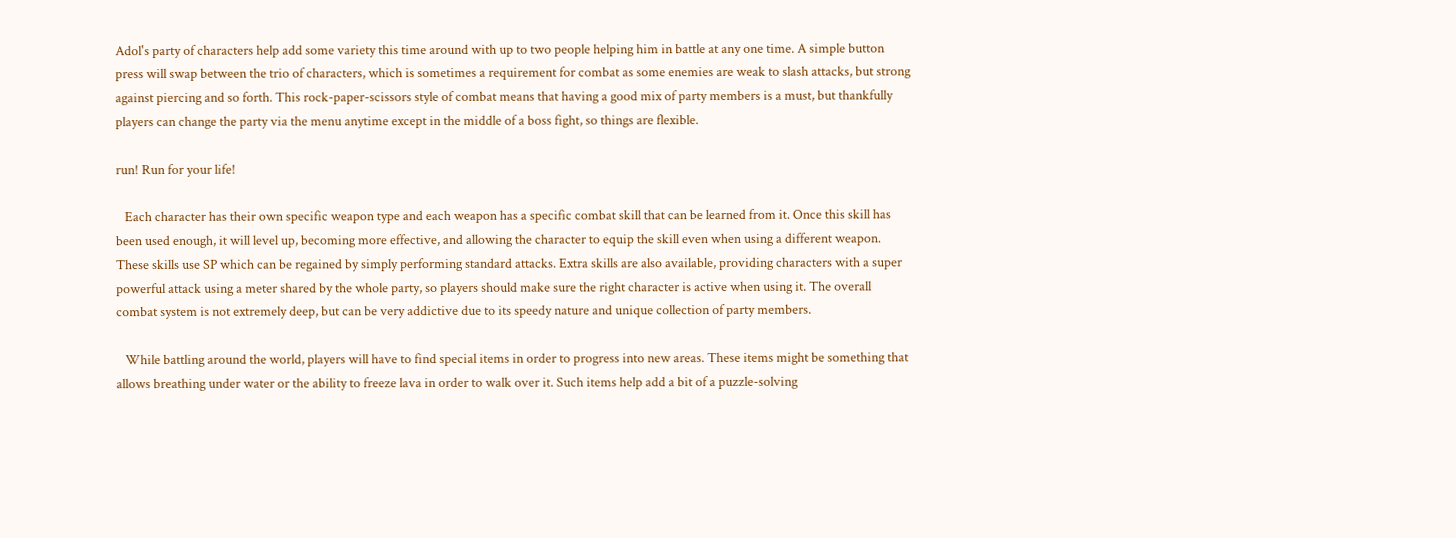Adol's party of characters help add some variety this time around with up to two people helping him in battle at any one time. A simple button press will swap between the trio of characters, which is sometimes a requirement for combat as some enemies are weak to slash attacks, but strong against piercing and so forth. This rock-paper-scissors style of combat means that having a good mix of party members is a must, but thankfully players can change the party via the menu anytime except in the middle of a boss fight, so things are flexible.

run! Run for your life!

   Each character has their own specific weapon type and each weapon has a specific combat skill that can be learned from it. Once this skill has been used enough, it will level up, becoming more effective, and allowing the character to equip the skill even when using a different weapon. These skills use SP which can be regained by simply performing standard attacks. Extra skills are also available, providing characters with a super powerful attack using a meter shared by the whole party, so players should make sure the right character is active when using it. The overall combat system is not extremely deep, but can be very addictive due to its speedy nature and unique collection of party members.

   While battling around the world, players will have to find special items in order to progress into new areas. These items might be something that allows breathing under water or the ability to freeze lava in order to walk over it. Such items help add a bit of a puzzle-solving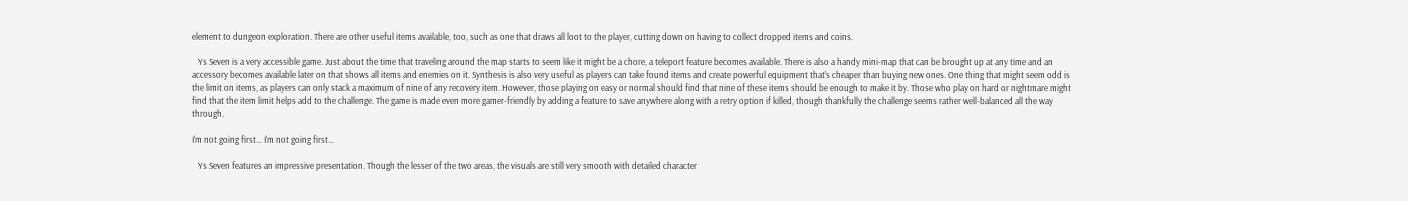element to dungeon exploration. There are other useful items available, too, such as one that draws all loot to the player, cutting down on having to collect dropped items and coins.

   Ys Seven is a very accessible game. Just about the time that traveling around the map starts to seem like it might be a chore, a teleport feature becomes available. There is also a handy mini-map that can be brought up at any time and an accessory becomes available later on that shows all items and enemies on it. Synthesis is also very useful as players can take found items and create powerful equipment that's cheaper than buying new ones. One thing that might seem odd is the limit on items, as players can only stack a maximum of nine of any recovery item. However, those playing on easy or normal should find that nine of these items should be enough to make it by. Those who play on hard or nightmare might find that the item limit helps add to the challenge. The game is made even more gamer-friendly by adding a feature to save anywhere along with a retry option if killed, though thankfully the challenge seems rather well-balanced all the way through.

I'm not going first... I'm not going first...

   Ys Seven features an impressive presentation. Though the lesser of the two areas, the visuals are still very smooth with detailed character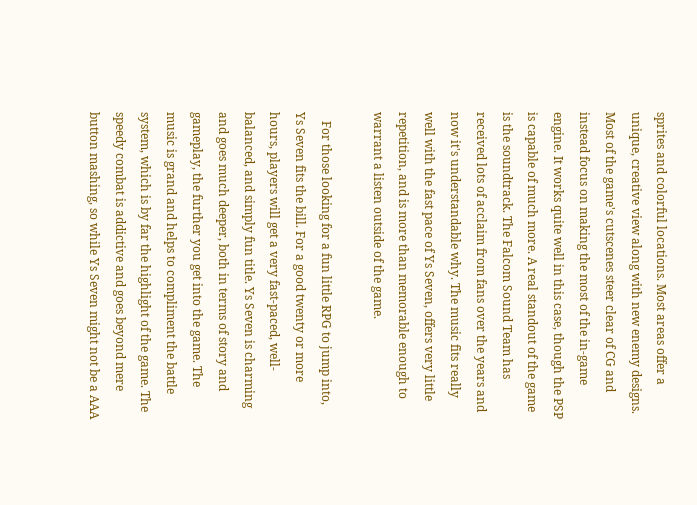sprites and colorful locations. Most areas offer a unique, creative view along with new enemy designs. Most of the game's cutscenes steer clear of CG and instead focus on making the most of the in-game engine. It works quite well in this case, though the PSP is capable of much more. A real standout of the game is the soundtrack. The Falcom Sound Team has received lots of acclaim from fans over the years and now it's understandable why. The music fits really well with the fast pace of Ys Seven, offers very little repetition, and is more than memorable enough to warrant a listen outside of the game.

   For those looking for a fun little RPG to jump into, Ys Seven fits the bill. For a good twenty or more hours, players will get a very fast-paced, well-balanced, and simply fun title. Ys Seven is charming and goes much deeper, both in terms of story and gameplay, the further you get into the game. The music is grand and helps to compliment the battle system, which is by far the highlight of the game. The speedy combat is addictive and goes beyond mere button mashing, so while Ys Seven might not be a AAA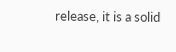release, it is a solid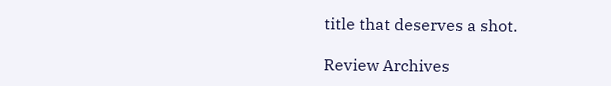title that deserves a shot.

Review Archives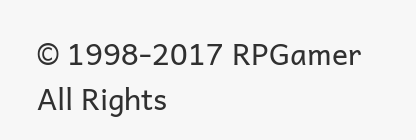© 1998-2017 RPGamer All Rights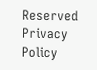Reserved
Privacy Policy